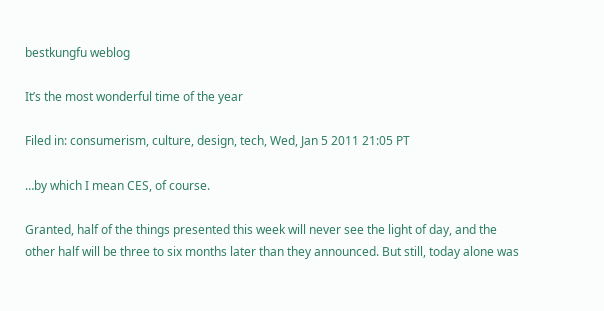bestkungfu weblog

It’s the most wonderful time of the year

Filed in: consumerism, culture, design, tech, Wed, Jan 5 2011 21:05 PT

…by which I mean CES, of course.

Granted, half of the things presented this week will never see the light of day, and the other half will be three to six months later than they announced. But still, today alone was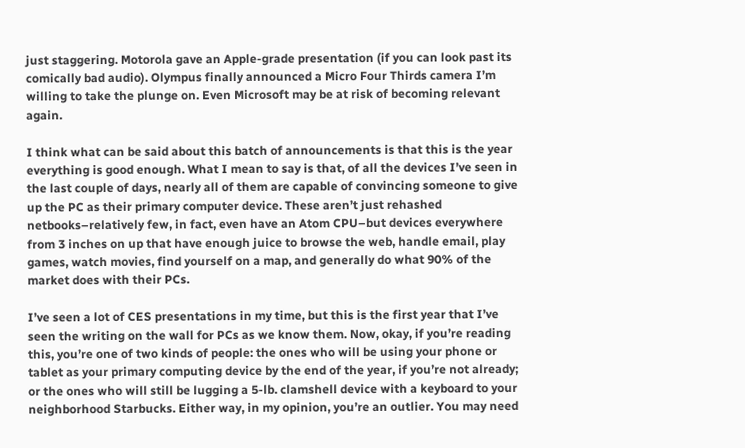just staggering. Motorola gave an Apple-grade presentation (if you can look past its comically bad audio). Olympus finally announced a Micro Four Thirds camera I’m willing to take the plunge on. Even Microsoft may be at risk of becoming relevant again.

I think what can be said about this batch of announcements is that this is the year everything is good enough. What I mean to say is that, of all the devices I’ve seen in the last couple of days, nearly all of them are capable of convincing someone to give up the PC as their primary computer device. These aren’t just rehashed netbooks–relatively few, in fact, even have an Atom CPU–but devices everywhere from 3 inches on up that have enough juice to browse the web, handle email, play games, watch movies, find yourself on a map, and generally do what 90% of the market does with their PCs.

I’ve seen a lot of CES presentations in my time, but this is the first year that I’ve seen the writing on the wall for PCs as we know them. Now, okay, if you’re reading this, you’re one of two kinds of people: the ones who will be using your phone or tablet as your primary computing device by the end of the year, if you’re not already; or the ones who will still be lugging a 5-lb. clamshell device with a keyboard to your neighborhood Starbucks. Either way, in my opinion, you’re an outlier. You may need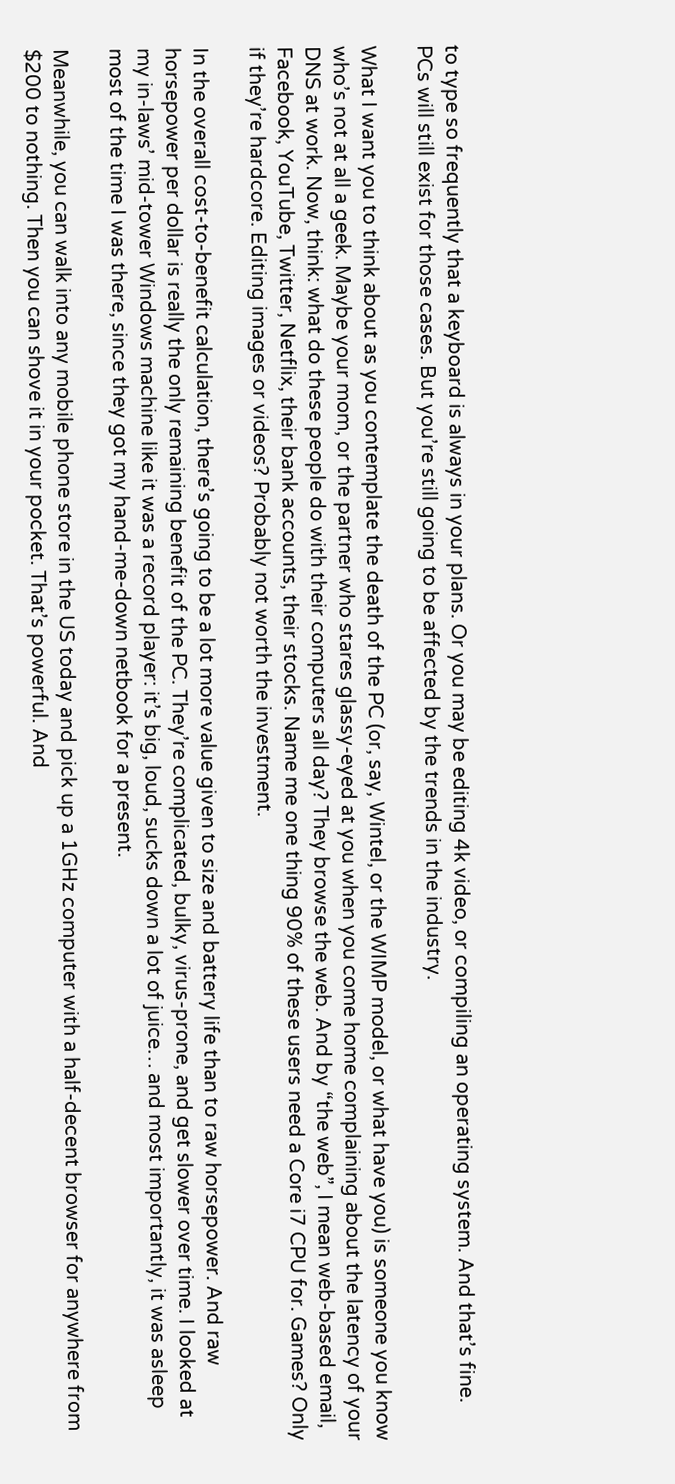to type so frequently that a keyboard is always in your plans. Or you may be editing 4k video, or compiling an operating system. And that’s fine. PCs will still exist for those cases. But you’re still going to be affected by the trends in the industry.

What I want you to think about as you contemplate the death of the PC (or, say, Wintel, or the WIMP model, or what have you) is someone you know who’s not at all a geek. Maybe your mom, or the partner who stares glassy-eyed at you when you come home complaining about the latency of your DNS at work. Now, think: what do these people do with their computers all day? They browse the web. And by “the web”, I mean web-based email, Facebook, YouTube, Twitter, Netflix, their bank accounts, their stocks. Name me one thing 90% of these users need a Core i7 CPU for. Games? Only if they’re hardcore. Editing images or videos? Probably not worth the investment.

In the overall cost-to-benefit calculation, there’s going to be a lot more value given to size and battery life than to raw horsepower. And raw horsepower per dollar is really the only remaining benefit of the PC. They’re complicated, bulky, virus-prone, and get slower over time. I looked at my in-laws’ mid-tower Windows machine like it was a record player: it’s big, loud, sucks down a lot of juice… and most importantly, it was asleep most of the time I was there, since they got my hand-me-down netbook for a present.

Meanwhile, you can walk into any mobile phone store in the US today and pick up a 1GHz computer with a half-decent browser for anywhere from $200 to nothing. Then you can shove it in your pocket. That’s powerful. And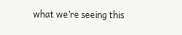what we’re seeing this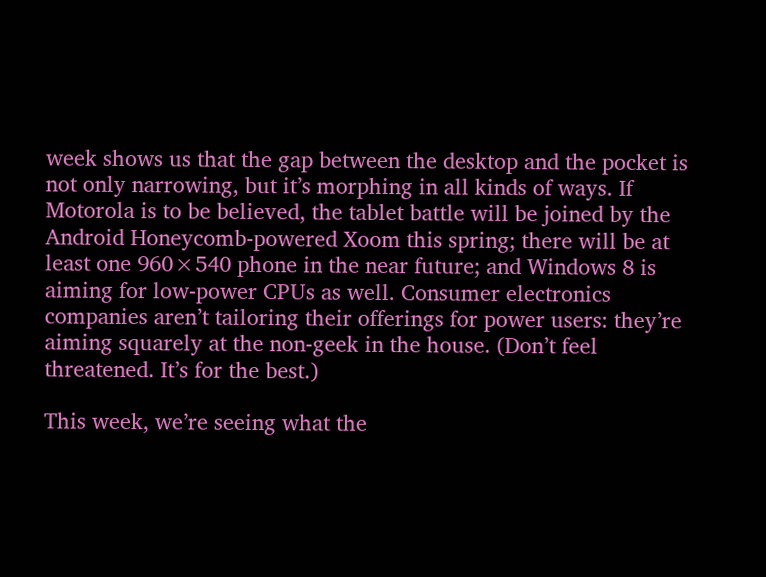week shows us that the gap between the desktop and the pocket is not only narrowing, but it’s morphing in all kinds of ways. If Motorola is to be believed, the tablet battle will be joined by the Android Honeycomb-powered Xoom this spring; there will be at least one 960×540 phone in the near future; and Windows 8 is aiming for low-power CPUs as well. Consumer electronics companies aren’t tailoring their offerings for power users: they’re aiming squarely at the non-geek in the house. (Don’t feel threatened. It’s for the best.)

This week, we’re seeing what the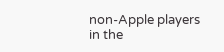non-Apple players in the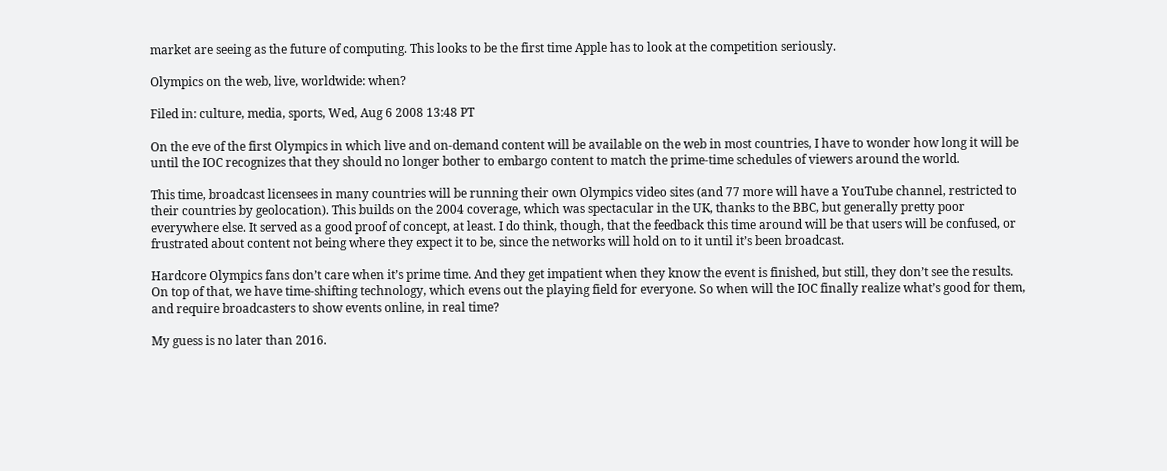market are seeing as the future of computing. This looks to be the first time Apple has to look at the competition seriously.

Olympics on the web, live, worldwide: when?

Filed in: culture, media, sports, Wed, Aug 6 2008 13:48 PT

On the eve of the first Olympics in which live and on-demand content will be available on the web in most countries, I have to wonder how long it will be until the IOC recognizes that they should no longer bother to embargo content to match the prime-time schedules of viewers around the world.

This time, broadcast licensees in many countries will be running their own Olympics video sites (and 77 more will have a YouTube channel, restricted to their countries by geolocation). This builds on the 2004 coverage, which was spectacular in the UK, thanks to the BBC, but generally pretty poor everywhere else. It served as a good proof of concept, at least. I do think, though, that the feedback this time around will be that users will be confused, or frustrated about content not being where they expect it to be, since the networks will hold on to it until it’s been broadcast.

Hardcore Olympics fans don’t care when it’s prime time. And they get impatient when they know the event is finished, but still, they don’t see the results. On top of that, we have time-shifting technology, which evens out the playing field for everyone. So when will the IOC finally realize what’s good for them, and require broadcasters to show events online, in real time?

My guess is no later than 2016.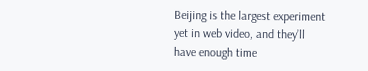Beijing is the largest experiment yet in web video, and they’ll have enough time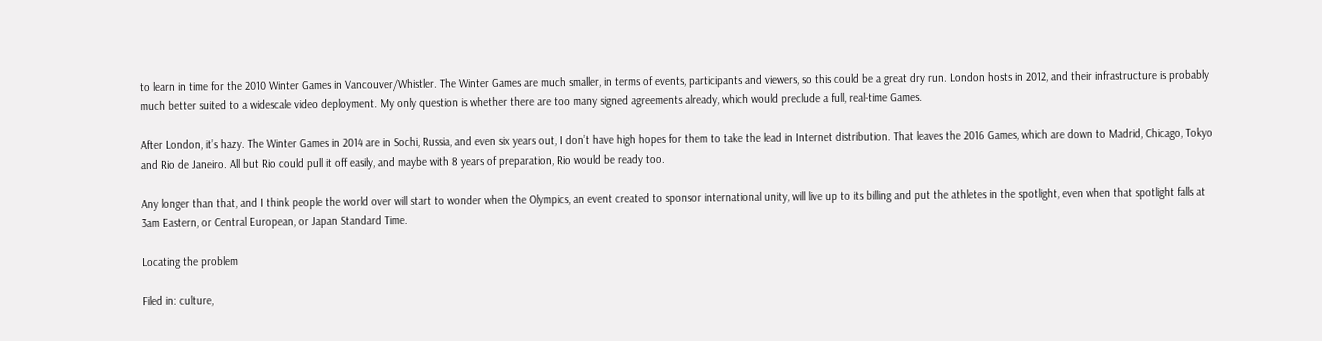to learn in time for the 2010 Winter Games in Vancouver/Whistler. The Winter Games are much smaller, in terms of events, participants and viewers, so this could be a great dry run. London hosts in 2012, and their infrastructure is probably much better suited to a widescale video deployment. My only question is whether there are too many signed agreements already, which would preclude a full, real-time Games.

After London, it’s hazy. The Winter Games in 2014 are in Sochi, Russia, and even six years out, I don’t have high hopes for them to take the lead in Internet distribution. That leaves the 2016 Games, which are down to Madrid, Chicago, Tokyo and Rio de Janeiro. All but Rio could pull it off easily, and maybe with 8 years of preparation, Rio would be ready too.

Any longer than that, and I think people the world over will start to wonder when the Olympics, an event created to sponsor international unity, will live up to its billing and put the athletes in the spotlight, even when that spotlight falls at 3am Eastern, or Central European, or Japan Standard Time.

Locating the problem

Filed in: culture,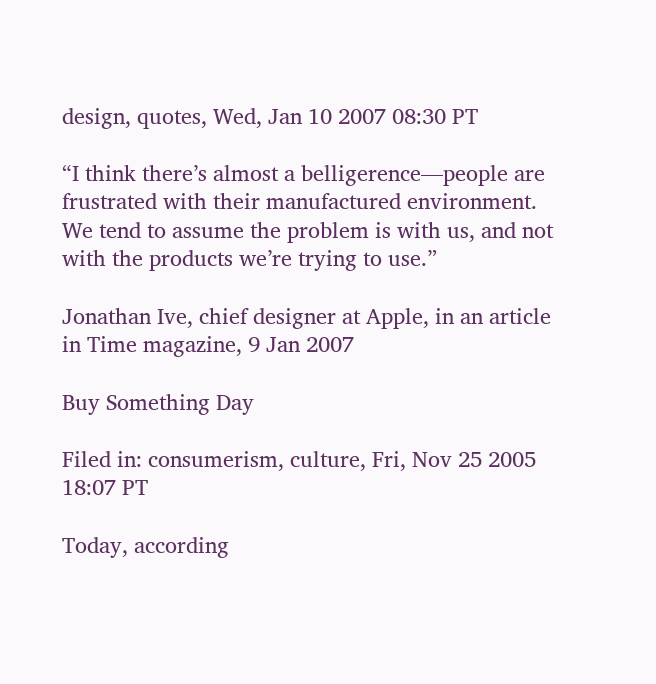design, quotes, Wed, Jan 10 2007 08:30 PT

“I think there’s almost a belligerence—people are frustrated with their manufactured environment. We tend to assume the problem is with us, and not with the products we’re trying to use.”

Jonathan Ive, chief designer at Apple, in an article in Time magazine, 9 Jan 2007

Buy Something Day

Filed in: consumerism, culture, Fri, Nov 25 2005 18:07 PT

Today, according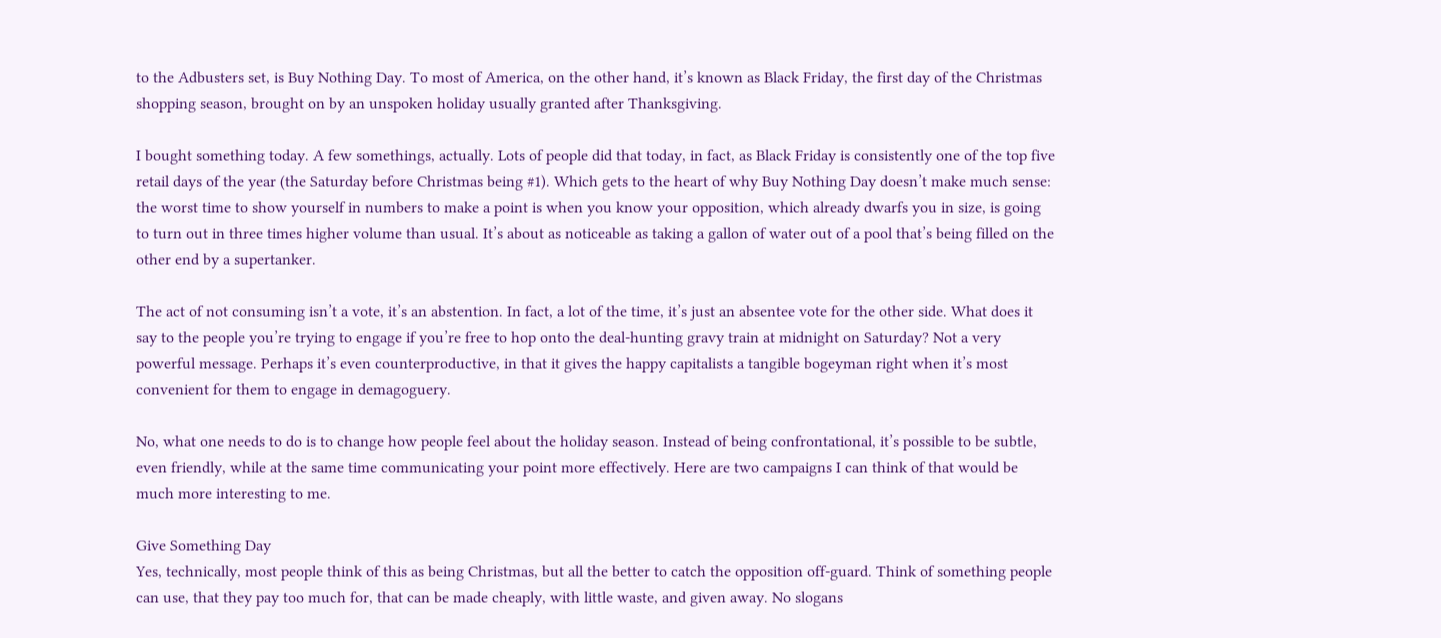to the Adbusters set, is Buy Nothing Day. To most of America, on the other hand, it’s known as Black Friday, the first day of the Christmas shopping season, brought on by an unspoken holiday usually granted after Thanksgiving.

I bought something today. A few somethings, actually. Lots of people did that today, in fact, as Black Friday is consistently one of the top five retail days of the year (the Saturday before Christmas being #1). Which gets to the heart of why Buy Nothing Day doesn’t make much sense: the worst time to show yourself in numbers to make a point is when you know your opposition, which already dwarfs you in size, is going to turn out in three times higher volume than usual. It’s about as noticeable as taking a gallon of water out of a pool that’s being filled on the other end by a supertanker.

The act of not consuming isn’t a vote, it’s an abstention. In fact, a lot of the time, it’s just an absentee vote for the other side. What does it say to the people you’re trying to engage if you’re free to hop onto the deal-hunting gravy train at midnight on Saturday? Not a very powerful message. Perhaps it’s even counterproductive, in that it gives the happy capitalists a tangible bogeyman right when it’s most convenient for them to engage in demagoguery.

No, what one needs to do is to change how people feel about the holiday season. Instead of being confrontational, it’s possible to be subtle, even friendly, while at the same time communicating your point more effectively. Here are two campaigns I can think of that would be much more interesting to me.

Give Something Day
Yes, technically, most people think of this as being Christmas, but all the better to catch the opposition off-guard. Think of something people can use, that they pay too much for, that can be made cheaply, with little waste, and given away. No slogans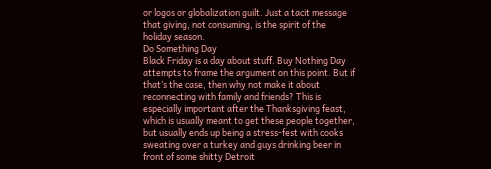or logos or globalization guilt. Just a tacit message that giving, not consuming, is the spirit of the holiday season.
Do Something Day
Black Friday is a day about stuff. Buy Nothing Day attempts to frame the argument on this point. But if that’s the case, then why not make it about reconnecting with family and friends? This is especially important after the Thanksgiving feast, which is usually meant to get these people together, but usually ends up being a stress-fest with cooks sweating over a turkey and guys drinking beer in front of some shitty Detroit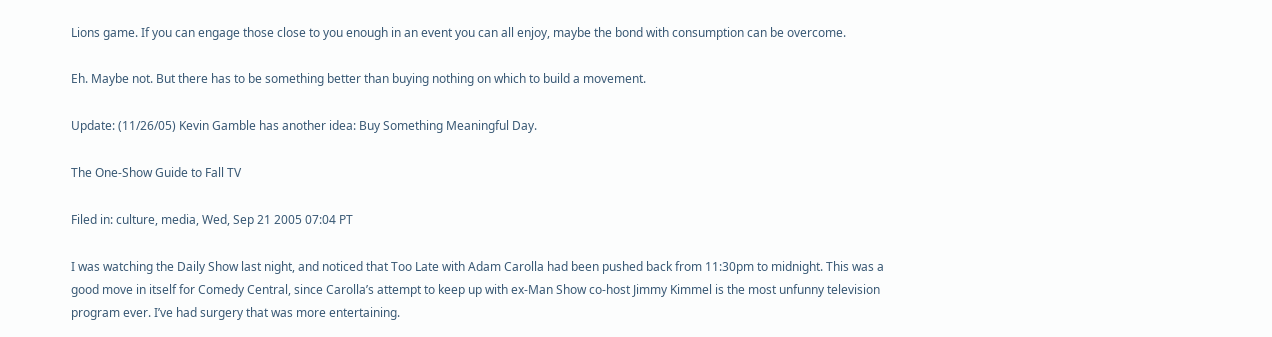Lions game. If you can engage those close to you enough in an event you can all enjoy, maybe the bond with consumption can be overcome.

Eh. Maybe not. But there has to be something better than buying nothing on which to build a movement.

Update: (11/26/05) Kevin Gamble has another idea: Buy Something Meaningful Day.

The One-Show Guide to Fall TV

Filed in: culture, media, Wed, Sep 21 2005 07:04 PT

I was watching the Daily Show last night, and noticed that Too Late with Adam Carolla had been pushed back from 11:30pm to midnight. This was a good move in itself for Comedy Central, since Carolla’s attempt to keep up with ex-Man Show co-host Jimmy Kimmel is the most unfunny television program ever. I’ve had surgery that was more entertaining.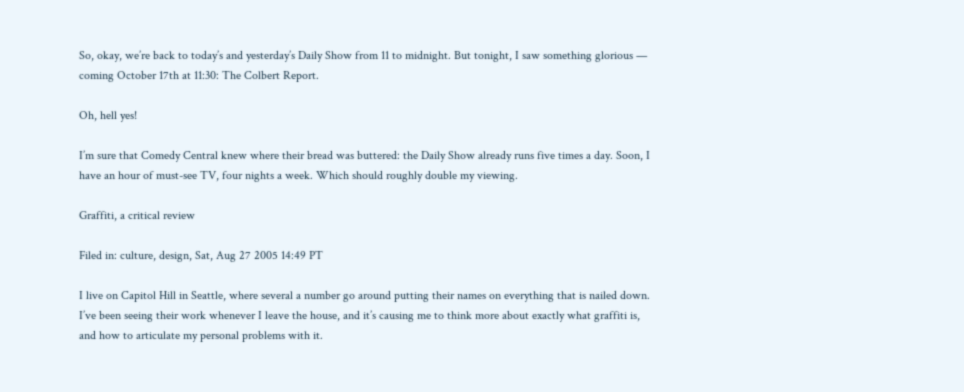So, okay, we’re back to today’s and yesterday’s Daily Show from 11 to midnight. But tonight, I saw something glorious — coming October 17th at 11:30: The Colbert Report.

Oh, hell yes!

I’m sure that Comedy Central knew where their bread was buttered: the Daily Show already runs five times a day. Soon, I have an hour of must-see TV, four nights a week. Which should roughly double my viewing.

Graffiti, a critical review

Filed in: culture, design, Sat, Aug 27 2005 14:49 PT

I live on Capitol Hill in Seattle, where several a number go around putting their names on everything that is nailed down. I’ve been seeing their work whenever I leave the house, and it’s causing me to think more about exactly what graffiti is, and how to articulate my personal problems with it.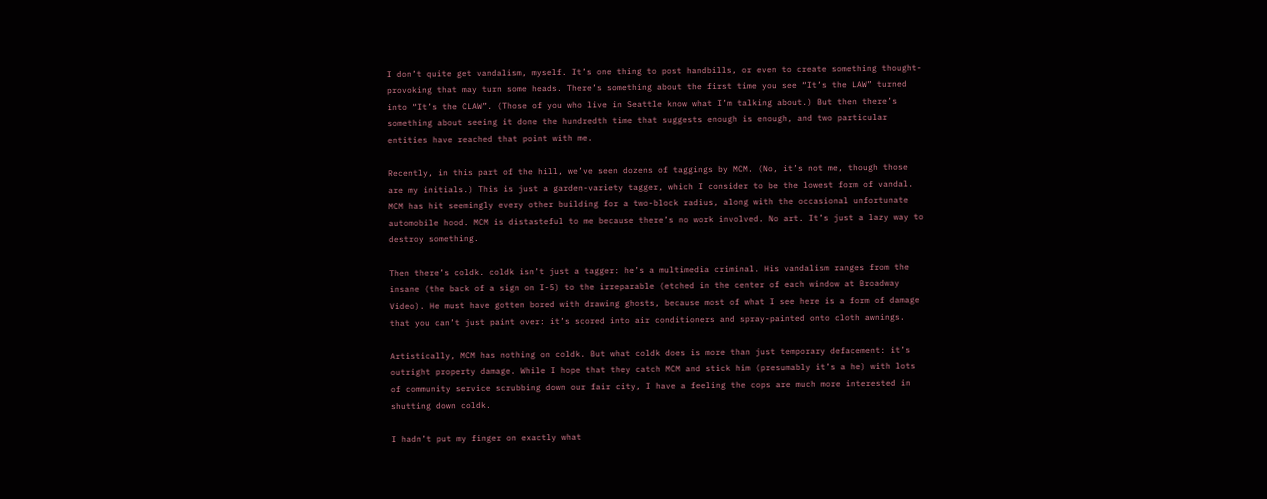I don’t quite get vandalism, myself. It’s one thing to post handbills, or even to create something thought-provoking that may turn some heads. There’s something about the first time you see “It’s the LAW” turned into “It’s the CLAW”. (Those of you who live in Seattle know what I’m talking about.) But then there’s something about seeing it done the hundredth time that suggests enough is enough, and two particular entities have reached that point with me.

Recently, in this part of the hill, we’ve seen dozens of taggings by MCM. (No, it’s not me, though those are my initials.) This is just a garden-variety tagger, which I consider to be the lowest form of vandal. MCM has hit seemingly every other building for a two-block radius, along with the occasional unfortunate automobile hood. MCM is distasteful to me because there’s no work involved. No art. It’s just a lazy way to destroy something.

Then there’s coldk. coldk isn’t just a tagger: he’s a multimedia criminal. His vandalism ranges from the insane (the back of a sign on I-5) to the irreparable (etched in the center of each window at Broadway Video). He must have gotten bored with drawing ghosts, because most of what I see here is a form of damage that you can’t just paint over: it’s scored into air conditioners and spray-painted onto cloth awnings.

Artistically, MCM has nothing on coldk. But what coldk does is more than just temporary defacement: it’s outright property damage. While I hope that they catch MCM and stick him (presumably it’s a he) with lots of community service scrubbing down our fair city, I have a feeling the cops are much more interested in shutting down coldk.

I hadn’t put my finger on exactly what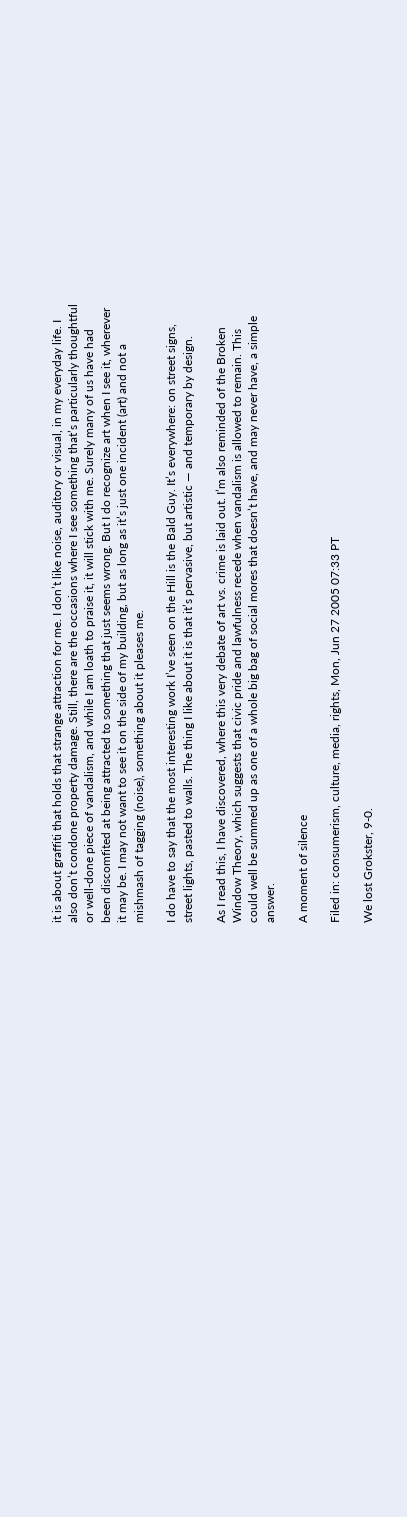it is about graffiti that holds that strange attraction for me. I don’t like noise, auditory or visual, in my everyday life. I also don’t condone property damage. Still, there are the occasions where I see something that’s particularly thoughtful or well-done piece of vandalism, and while I am loath to praise it, it will stick with me. Surely many of us have had been discomfited at being attracted to something that just seems wrong. But I do recognize art when I see it, wherever it may be. I may not want to see it on the side of my building, but as long as it’s just one incident (art) and not a mishmash of tagging (noise), something about it pleases me.

I do have to say that the most interesting work I’ve seen on the Hill is the Bald Guy. It’s everywhere: on street signs, street lights, pasted to walls. The thing I like about it is that it’s pervasive, but artistic — and temporary by design.

As I read this, I have discovered, where this very debate of art vs. crime is laid out. I’m also reminded of the Broken Window Theory, which suggests that civic pride and lawfulness recede when vandalism is allowed to remain. This could well be summed up as one of a whole big bag of social mores that doesn’t have, and may never have, a simple answer.

A moment of silence

Filed in: consumerism, culture, media, rights, Mon, Jun 27 2005 07:33 PT

We lost Grokster, 9-0.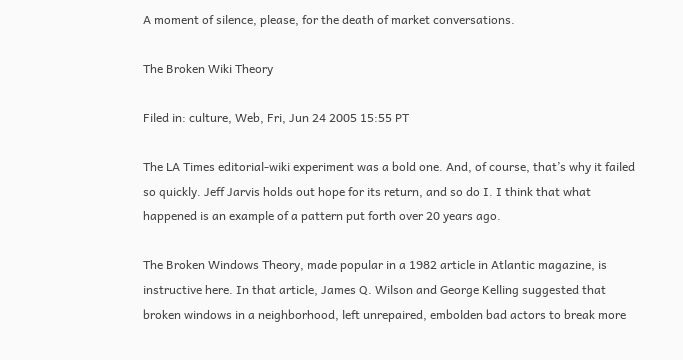A moment of silence, please, for the death of market conversations.

The Broken Wiki Theory

Filed in: culture, Web, Fri, Jun 24 2005 15:55 PT

The LA Times editorial-wiki experiment was a bold one. And, of course, that’s why it failed so quickly. Jeff Jarvis holds out hope for its return, and so do I. I think that what happened is an example of a pattern put forth over 20 years ago.

The Broken Windows Theory, made popular in a 1982 article in Atlantic magazine, is instructive here. In that article, James Q. Wilson and George Kelling suggested that broken windows in a neighborhood, left unrepaired, embolden bad actors to break more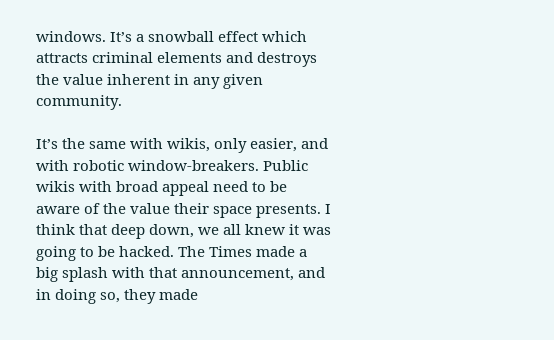windows. It’s a snowball effect which attracts criminal elements and destroys the value inherent in any given community.

It’s the same with wikis, only easier, and with robotic window-breakers. Public wikis with broad appeal need to be aware of the value their space presents. I think that deep down, we all knew it was going to be hacked. The Times made a big splash with that announcement, and in doing so, they made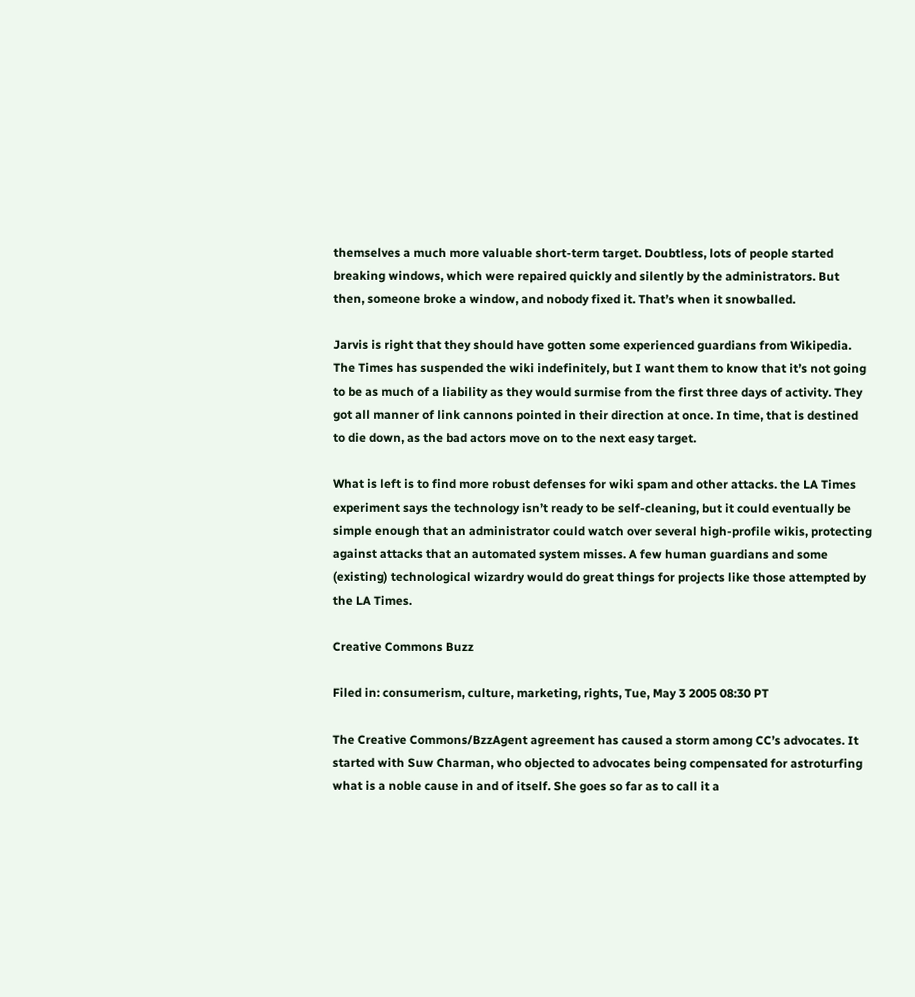themselves a much more valuable short-term target. Doubtless, lots of people started breaking windows, which were repaired quickly and silently by the administrators. But then, someone broke a window, and nobody fixed it. That’s when it snowballed.

Jarvis is right that they should have gotten some experienced guardians from Wikipedia. The Times has suspended the wiki indefinitely, but I want them to know that it’s not going to be as much of a liability as they would surmise from the first three days of activity. They got all manner of link cannons pointed in their direction at once. In time, that is destined to die down, as the bad actors move on to the next easy target.

What is left is to find more robust defenses for wiki spam and other attacks. the LA Times experiment says the technology isn’t ready to be self-cleaning, but it could eventually be simple enough that an administrator could watch over several high-profile wikis, protecting against attacks that an automated system misses. A few human guardians and some (existing) technological wizardry would do great things for projects like those attempted by the LA Times.

Creative Commons Buzz

Filed in: consumerism, culture, marketing, rights, Tue, May 3 2005 08:30 PT

The Creative Commons/BzzAgent agreement has caused a storm among CC’s advocates. It started with Suw Charman, who objected to advocates being compensated for astroturfing what is a noble cause in and of itself. She goes so far as to call it a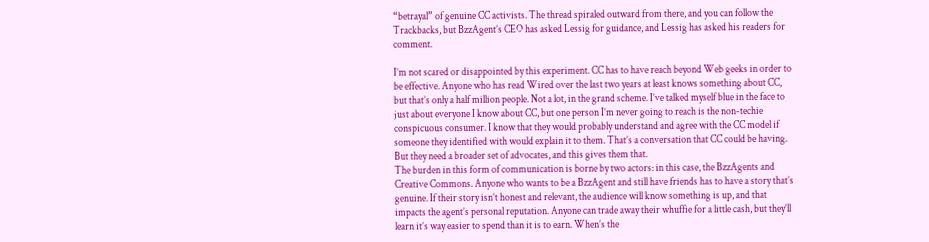“betrayal” of genuine CC activists. The thread spiraled outward from there, and you can follow the Trackbacks, but BzzAgent’s CEO has asked Lessig for guidance, and Lessig has asked his readers for comment.

I’m not scared or disappointed by this experiment. CC has to have reach beyond Web geeks in order to be effective. Anyone who has read Wired over the last two years at least knows something about CC, but that’s only a half million people. Not a lot, in the grand scheme. I’ve talked myself blue in the face to just about everyone I know about CC, but one person I’m never going to reach is the non-techie conspicuous consumer. I know that they would probably understand and agree with the CC model if someone they identified with would explain it to them. That’s a conversation that CC could be having. But they need a broader set of advocates, and this gives them that.
The burden in this form of communication is borne by two actors: in this case, the BzzAgents and Creative Commons. Anyone who wants to be a BzzAgent and still have friends has to have a story that’s genuine. If their story isn’t honest and relevant, the audience will know something is up, and that impacts the agent’s personal reputation. Anyone can trade away their whuffie for a little cash, but they’ll learn it’s way easier to spend than it is to earn. When’s the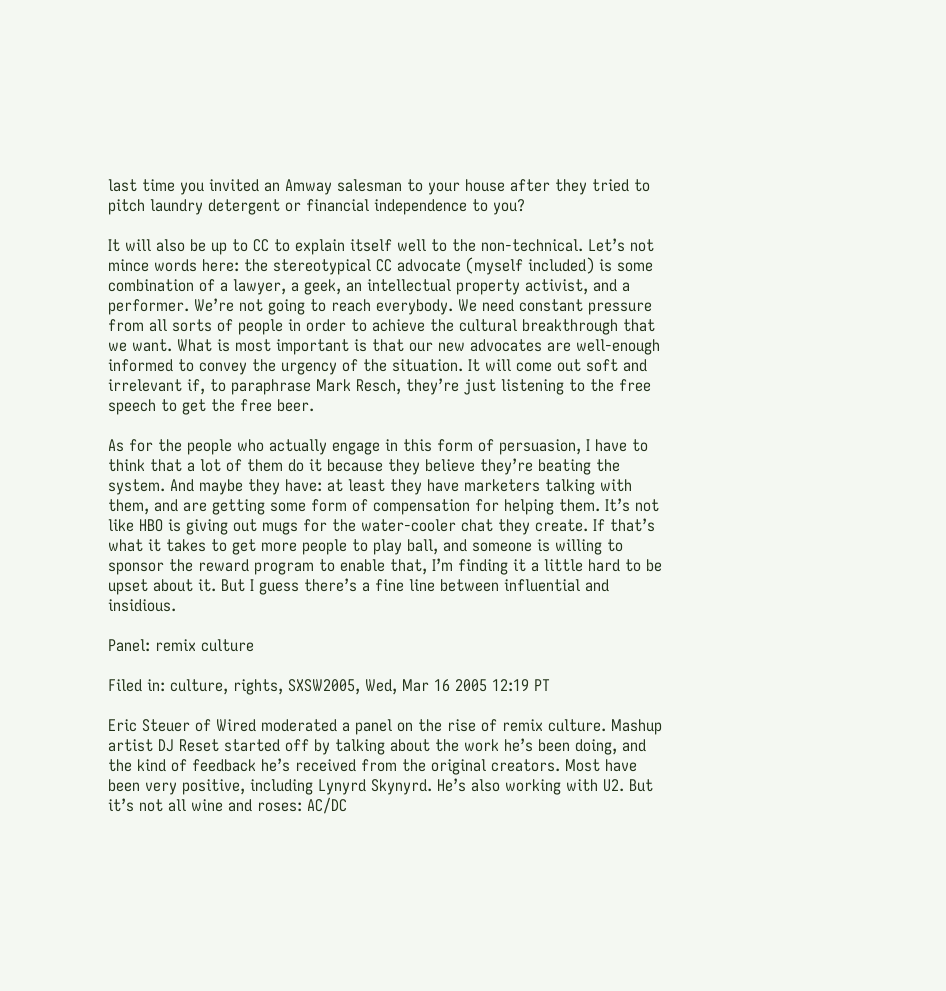last time you invited an Amway salesman to your house after they tried to pitch laundry detergent or financial independence to you?

It will also be up to CC to explain itself well to the non-technical. Let’s not mince words here: the stereotypical CC advocate (myself included) is some combination of a lawyer, a geek, an intellectual property activist, and a performer. We’re not going to reach everybody. We need constant pressure from all sorts of people in order to achieve the cultural breakthrough that we want. What is most important is that our new advocates are well-enough informed to convey the urgency of the situation. It will come out soft and irrelevant if, to paraphrase Mark Resch, they’re just listening to the free speech to get the free beer.

As for the people who actually engage in this form of persuasion, I have to think that a lot of them do it because they believe they’re beating the system. And maybe they have: at least they have marketers talking with them, and are getting some form of compensation for helping them. It’s not like HBO is giving out mugs for the water-cooler chat they create. If that’s what it takes to get more people to play ball, and someone is willing to sponsor the reward program to enable that, I’m finding it a little hard to be upset about it. But I guess there’s a fine line between influential and insidious.

Panel: remix culture

Filed in: culture, rights, SXSW2005, Wed, Mar 16 2005 12:19 PT

Eric Steuer of Wired moderated a panel on the rise of remix culture. Mashup artist DJ Reset started off by talking about the work he’s been doing, and the kind of feedback he’s received from the original creators. Most have been very positive, including Lynyrd Skynyrd. He’s also working with U2. But it’s not all wine and roses: AC/DC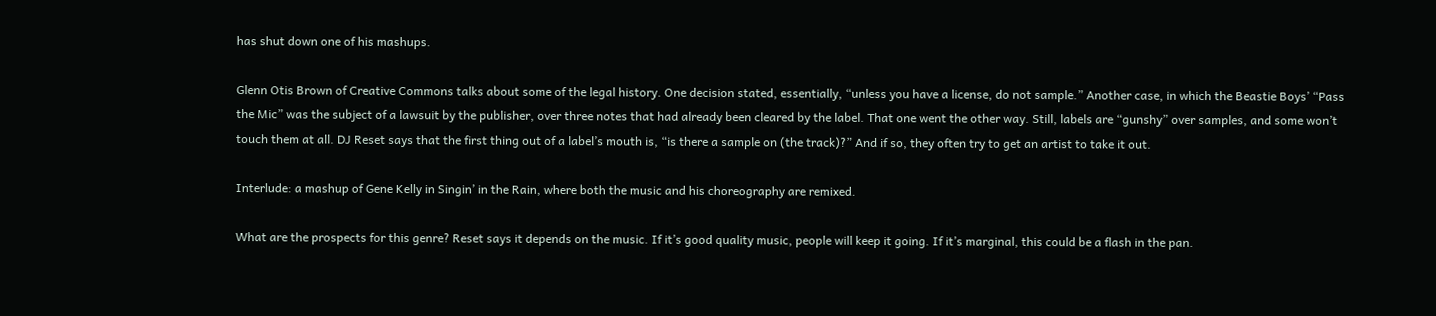has shut down one of his mashups.

Glenn Otis Brown of Creative Commons talks about some of the legal history. One decision stated, essentially, “unless you have a license, do not sample.” Another case, in which the Beastie Boys’ “Pass the Mic” was the subject of a lawsuit by the publisher, over three notes that had already been cleared by the label. That one went the other way. Still, labels are “gunshy” over samples, and some won’t touch them at all. DJ Reset says that the first thing out of a label’s mouth is, “is there a sample on (the track)?” And if so, they often try to get an artist to take it out.

Interlude: a mashup of Gene Kelly in Singin’ in the Rain, where both the music and his choreography are remixed.

What are the prospects for this genre? Reset says it depends on the music. If it’s good quality music, people will keep it going. If it’s marginal, this could be a flash in the pan.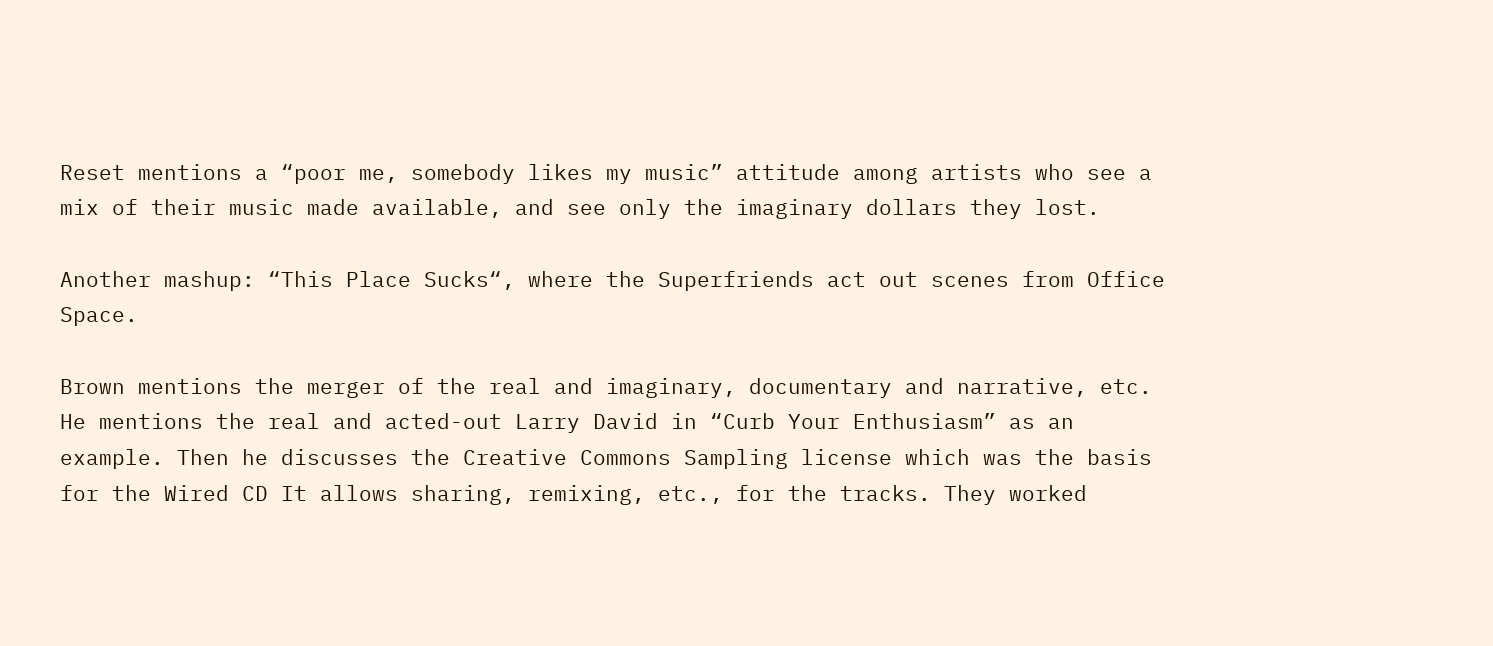Reset mentions a “poor me, somebody likes my music” attitude among artists who see a mix of their music made available, and see only the imaginary dollars they lost.

Another mashup: “This Place Sucks“, where the Superfriends act out scenes from Office Space.

Brown mentions the merger of the real and imaginary, documentary and narrative, etc. He mentions the real and acted-out Larry David in “Curb Your Enthusiasm” as an example. Then he discusses the Creative Commons Sampling license which was the basis for the Wired CD It allows sharing, remixing, etc., for the tracks. They worked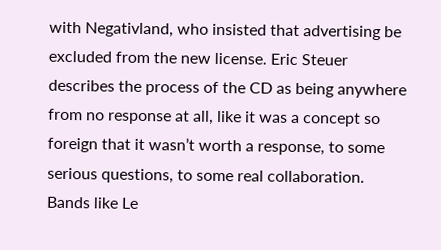with Negativland, who insisted that advertising be excluded from the new license. Eric Steuer describes the process of the CD as being anywhere from no response at all, like it was a concept so foreign that it wasn’t worth a response, to some serious questions, to some real collaboration. Bands like Le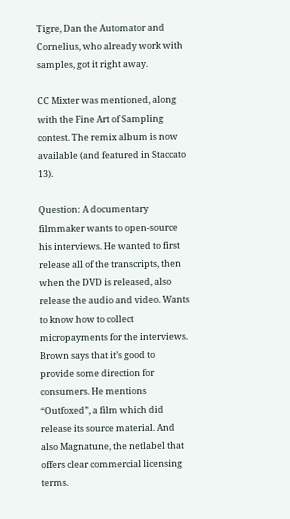Tigre, Dan the Automator and Cornelius, who already work with samples, got it right away.

CC Mixter was mentioned, along with the Fine Art of Sampling contest. The remix album is now available (and featured in Staccato 13).

Question: A documentary filmmaker wants to open-source his interviews. He wanted to first release all of the transcripts, then when the DVD is released, also release the audio and video. Wants to know how to collect micropayments for the interviews. Brown says that it’s good to provide some direction for consumers. He mentions “Outfoxed”, a film which did release its source material. And also Magnatune, the netlabel that offers clear commercial licensing terms.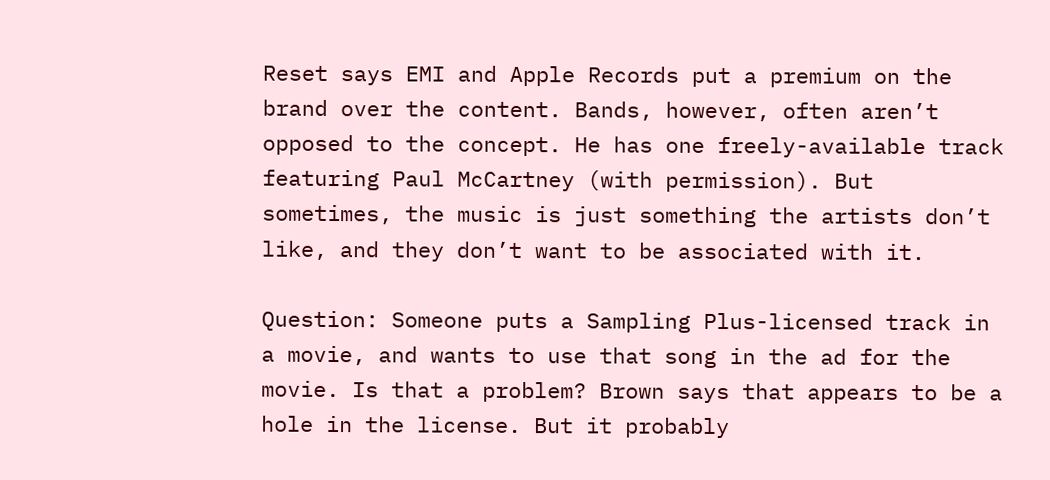Reset says EMI and Apple Records put a premium on the brand over the content. Bands, however, often aren’t opposed to the concept. He has one freely-available track featuring Paul McCartney (with permission). But sometimes, the music is just something the artists don’t like, and they don’t want to be associated with it.

Question: Someone puts a Sampling Plus-licensed track in a movie, and wants to use that song in the ad for the movie. Is that a problem? Brown says that appears to be a hole in the license. But it probably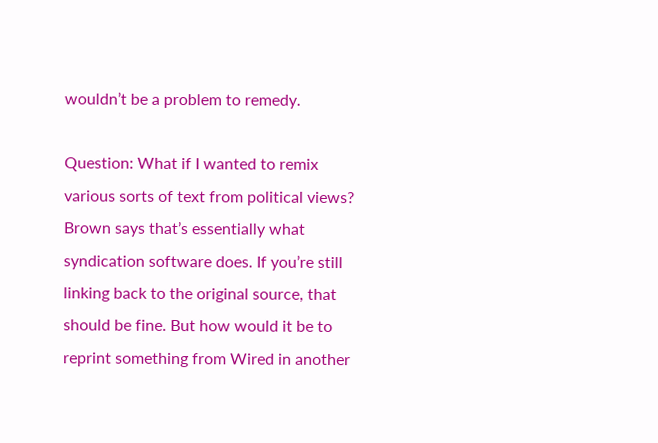wouldn’t be a problem to remedy.

Question: What if I wanted to remix various sorts of text from political views? Brown says that’s essentially what syndication software does. If you’re still linking back to the original source, that should be fine. But how would it be to reprint something from Wired in another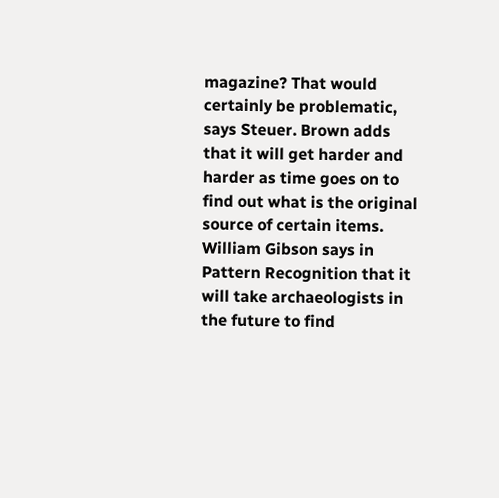magazine? That would certainly be problematic, says Steuer. Brown adds that it will get harder and harder as time goes on to find out what is the original source of certain items. William Gibson says in Pattern Recognition that it will take archaeologists in the future to find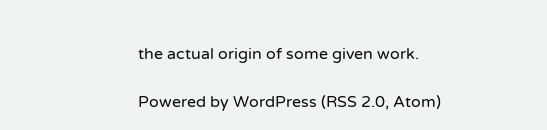the actual origin of some given work.

Powered by WordPress (RSS 2.0, Atom)